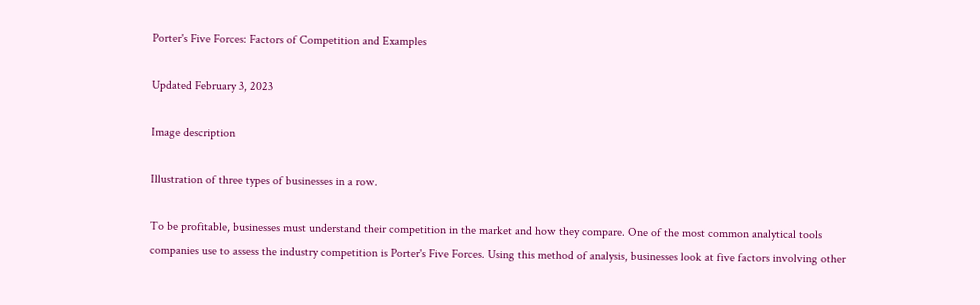Porter's Five Forces: Factors of Competition and Examples

Updated February 3, 2023

Image description

Illustration of three types of businesses in a row.

To be profitable, businesses must understand their competition in the market and how they compare. One of the most common analytical tools companies use to assess the industry competition is Porter's Five Forces. Using this method of analysis, businesses look at five factors involving other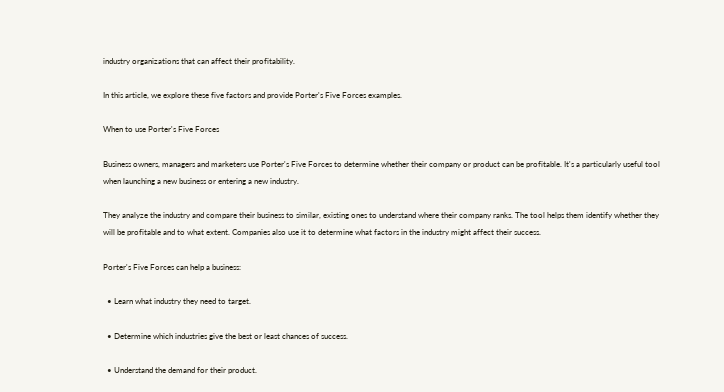industry organizations that can affect their profitability.

In this article, we explore these five factors and provide Porter's Five Forces examples.

When to use Porter's Five Forces

Business owners, managers and marketers use Porter's Five Forces to determine whether their company or product can be profitable. It's a particularly useful tool when launching a new business or entering a new industry.

They analyze the industry and compare their business to similar, existing ones to understand where their company ranks. The tool helps them identify whether they will be profitable and to what extent. Companies also use it to determine what factors in the industry might affect their success.

Porter's Five Forces can help a business:

  • Learn what industry they need to target.

  • Determine which industries give the best or least chances of success.

  • Understand the demand for their product.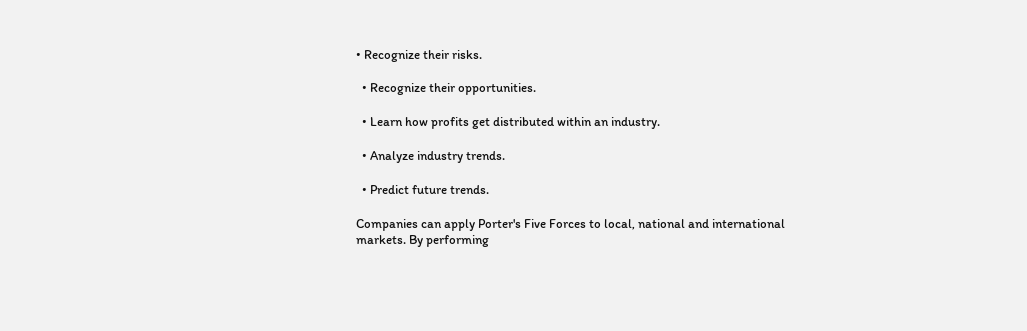• Recognize their risks.

  • Recognize their opportunities.

  • Learn how profits get distributed within an industry.

  • Analyze industry trends.

  • Predict future trends.

Companies can apply Porter's Five Forces to local, national and international markets. By performing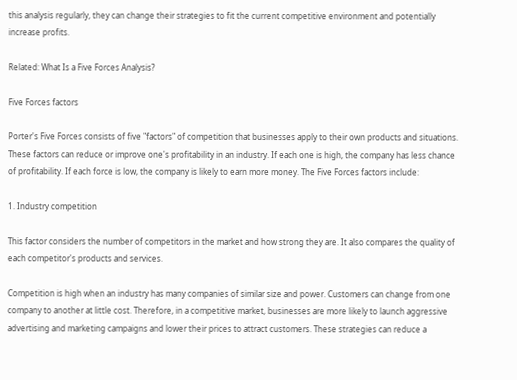this analysis regularly, they can change their strategies to fit the current competitive environment and potentially increase profits.

Related: What Is a Five Forces Analysis?

Five Forces factors

Porter's Five Forces consists of five "factors" of competition that businesses apply to their own products and situations. These factors can reduce or improve one's profitability in an industry. If each one is high, the company has less chance of profitability. If each force is low, the company is likely to earn more money. The Five Forces factors include:

1. Industry competition

This factor considers the number of competitors in the market and how strong they are. It also compares the quality of each competitor's products and services.

Competition is high when an industry has many companies of similar size and power. Customers can change from one company to another at little cost. Therefore, in a competitive market, businesses are more likely to launch aggressive advertising and marketing campaigns and lower their prices to attract customers. These strategies can reduce a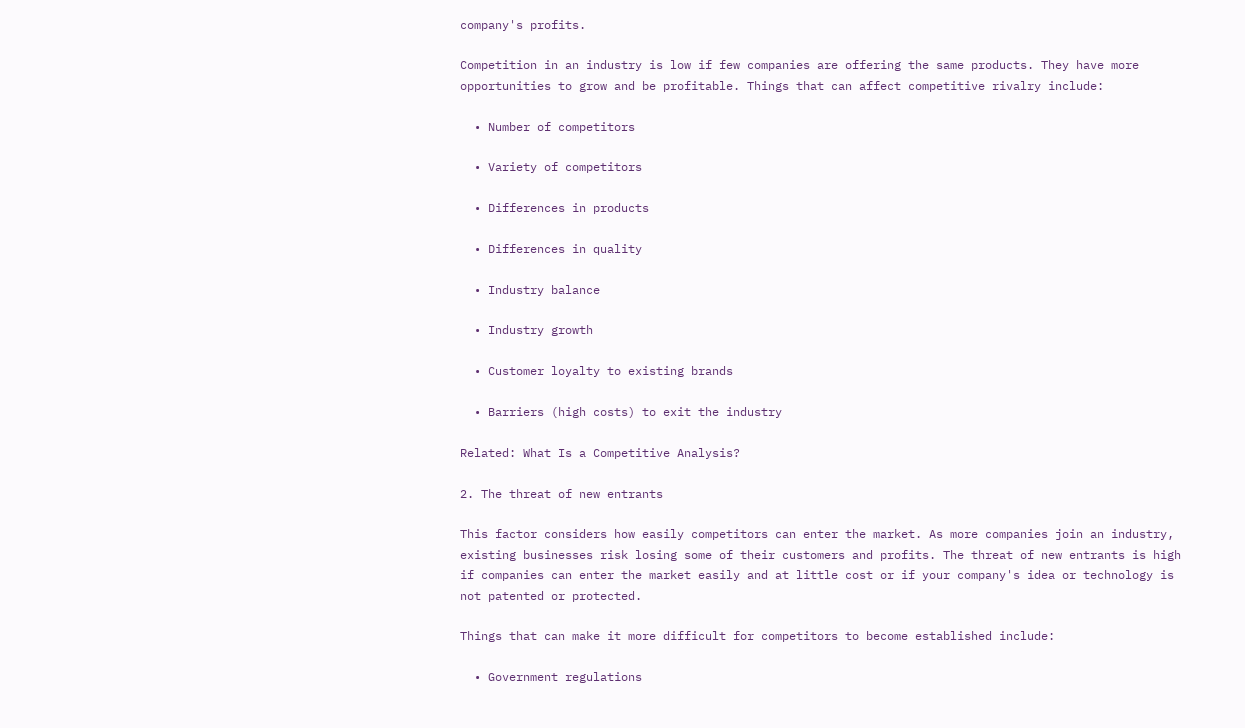company's profits.

Competition in an industry is low if few companies are offering the same products. They have more opportunities to grow and be profitable. Things that can affect competitive rivalry include:

  • Number of competitors

  • Variety of competitors

  • Differences in products

  • Differences in quality

  • Industry balance

  • Industry growth

  • Customer loyalty to existing brands

  • Barriers (high costs) to exit the industry

Related: What Is a Competitive Analysis?

2. The threat of new entrants

This factor considers how easily competitors can enter the market. As more companies join an industry, existing businesses risk losing some of their customers and profits. The threat of new entrants is high if companies can enter the market easily and at little cost or if your company's idea or technology is not patented or protected.

Things that can make it more difficult for competitors to become established include:

  • Government regulations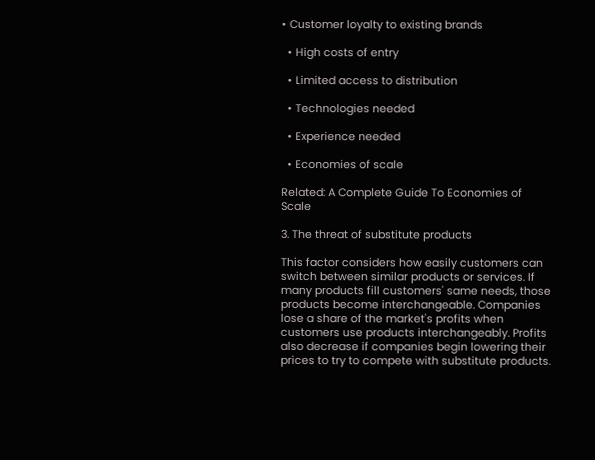• Customer loyalty to existing brands

  • High costs of entry

  • Limited access to distribution

  • Technologies needed

  • Experience needed

  • Economies of scale

Related: A Complete Guide To Economies of Scale

3. The threat of substitute products

This factor considers how easily customers can switch between similar products or services. If many products fill customers' same needs, those products become interchangeable. Companies lose a share of the market's profits when customers use products interchangeably. Profits also decrease if companies begin lowering their prices to try to compete with substitute products.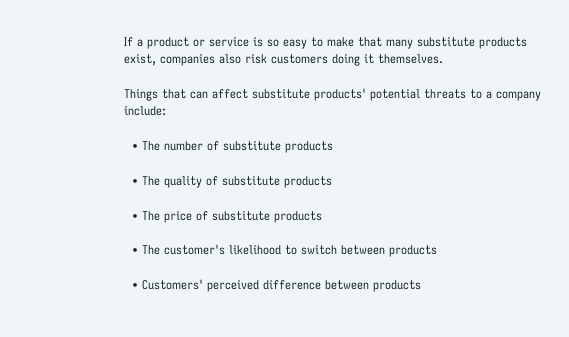If a product or service is so easy to make that many substitute products exist, companies also risk customers doing it themselves.

Things that can affect substitute products' potential threats to a company include:

  • The number of substitute products

  • The quality of substitute products

  • The price of substitute products

  • The customer's likelihood to switch between products

  • Customers' perceived difference between products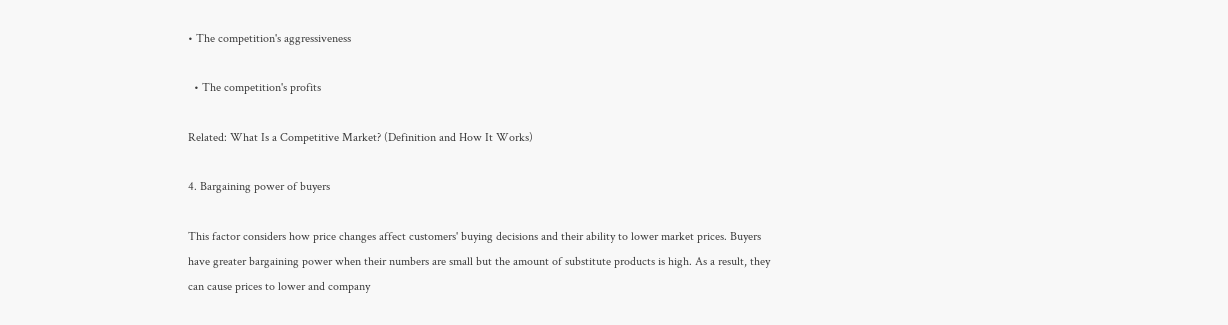• The competition's aggressiveness

  • The competition's profits

Related: What Is a Competitive Market? (Definition and How It Works)

4. Bargaining power of buyers

This factor considers how price changes affect customers' buying decisions and their ability to lower market prices. Buyers have greater bargaining power when their numbers are small but the amount of substitute products is high. As a result, they can cause prices to lower and company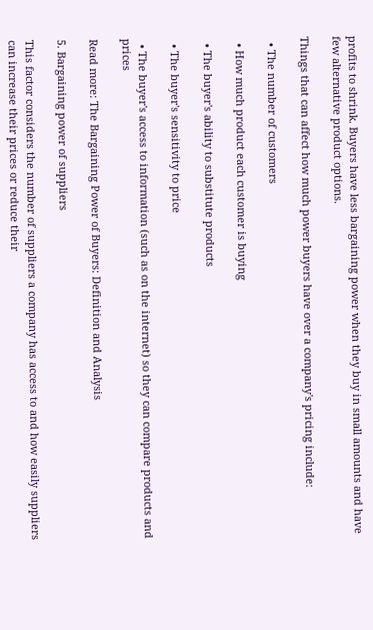profits to shrink. Buyers have less bargaining power when they buy in small amounts and have few alternative product options.

Things that can affect how much power buyers have over a company's pricing include:

  • The number of customers

  • How much product each customer is buying

  • The buyer's ability to substitute products

  • The buyer's sensitivity to price

  • The buyer's access to information (such as on the internet) so they can compare products and prices

Read more: The Bargaining Power of Buyers: Definition and Analysis

5. Bargaining power of suppliers

This factor considers the number of suppliers a company has access to and how easily suppliers can increase their prices or reduce their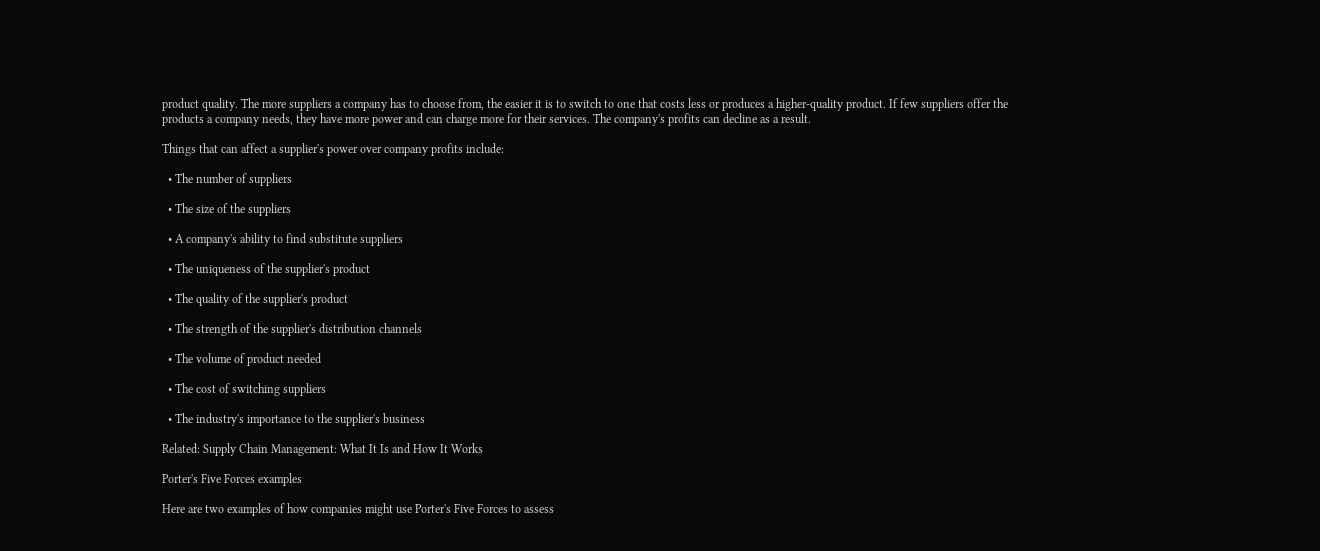product quality. The more suppliers a company has to choose from, the easier it is to switch to one that costs less or produces a higher-quality product. If few suppliers offer the products a company needs, they have more power and can charge more for their services. The company's profits can decline as a result.

Things that can affect a supplier's power over company profits include:

  • The number of suppliers

  • The size of the suppliers

  • A company's ability to find substitute suppliers

  • The uniqueness of the supplier's product

  • The quality of the supplier's product

  • The strength of the supplier's distribution channels

  • The volume of product needed

  • The cost of switching suppliers

  • The industry's importance to the supplier's business

Related: Supply Chain Management: What It Is and How It Works

Porter's Five Forces examples

Here are two examples of how companies might use Porter's Five Forces to assess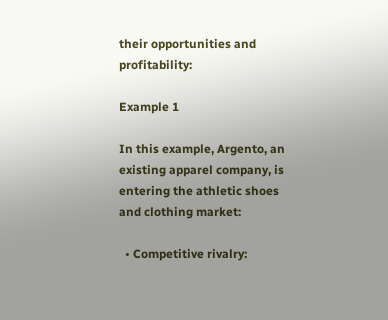their opportunities and profitability:

Example 1

In this example, Argento, an existing apparel company, is entering the athletic shoes and clothing market:

  • Competitive rivalry: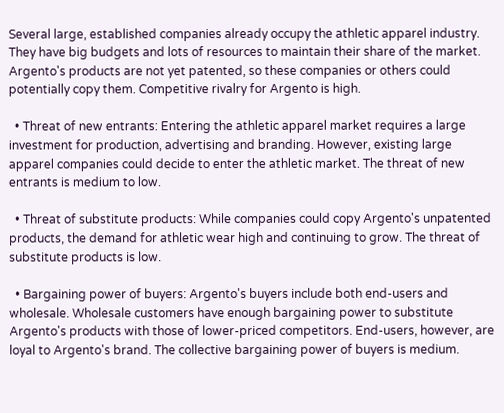Several large, established companies already occupy the athletic apparel industry. They have big budgets and lots of resources to maintain their share of the market. Argento's products are not yet patented, so these companies or others could potentially copy them. Competitive rivalry for Argento is high.

  • Threat of new entrants: Entering the athletic apparel market requires a large investment for production, advertising and branding. However, existing large apparel companies could decide to enter the athletic market. The threat of new entrants is medium to low.

  • Threat of substitute products: While companies could copy Argento's unpatented products, the demand for athletic wear high and continuing to grow. The threat of substitute products is low.

  • Bargaining power of buyers: Argento's buyers include both end-users and wholesale. Wholesale customers have enough bargaining power to substitute Argento's products with those of lower-priced competitors. End-users, however, are loyal to Argento's brand. The collective bargaining power of buyers is medium.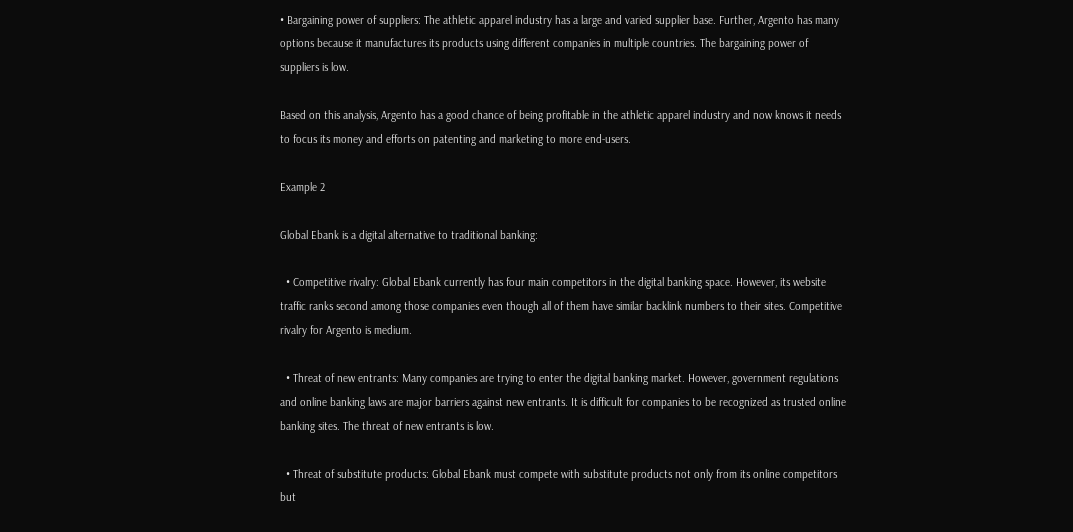• Bargaining power of suppliers: The athletic apparel industry has a large and varied supplier base. Further, Argento has many options because it manufactures its products using different companies in multiple countries. The bargaining power of suppliers is low.

Based on this analysis, Argento has a good chance of being profitable in the athletic apparel industry and now knows it needs to focus its money and efforts on patenting and marketing to more end-users.

Example 2

Global Ebank is a digital alternative to traditional banking:

  • Competitive rivalry: Global Ebank currently has four main competitors in the digital banking space. However, its website traffic ranks second among those companies even though all of them have similar backlink numbers to their sites. Competitive rivalry for Argento is medium.

  • Threat of new entrants: Many companies are trying to enter the digital banking market. However, government regulations and online banking laws are major barriers against new entrants. It is difficult for companies to be recognized as trusted online banking sites. The threat of new entrants is low.

  • Threat of substitute products: Global Ebank must compete with substitute products not only from its online competitors but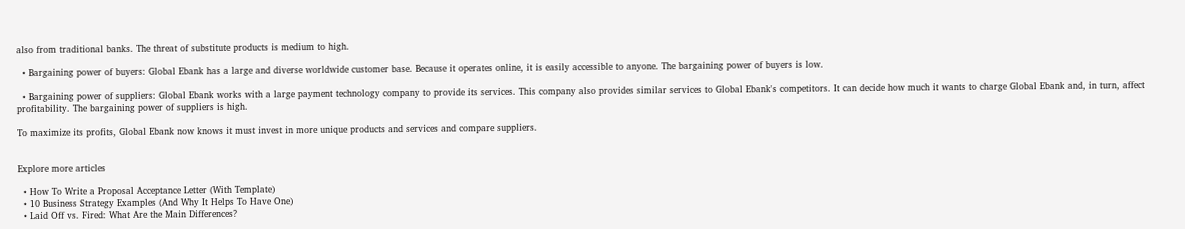also from traditional banks. The threat of substitute products is medium to high.

  • Bargaining power of buyers: Global Ebank has a large and diverse worldwide customer base. Because it operates online, it is easily accessible to anyone. The bargaining power of buyers is low.

  • Bargaining power of suppliers: Global Ebank works with a large payment technology company to provide its services. This company also provides similar services to Global Ebank's competitors. It can decide how much it wants to charge Global Ebank and, in turn, affect profitability. The bargaining power of suppliers is high.

To maximize its profits, Global Ebank now knows it must invest in more unique products and services and compare suppliers.


Explore more articles

  • How To Write a Proposal Acceptance Letter (With Template)
  • 10 Business Strategy Examples (And Why It Helps To Have One)
  • Laid Off vs. Fired: What Are the Main Differences?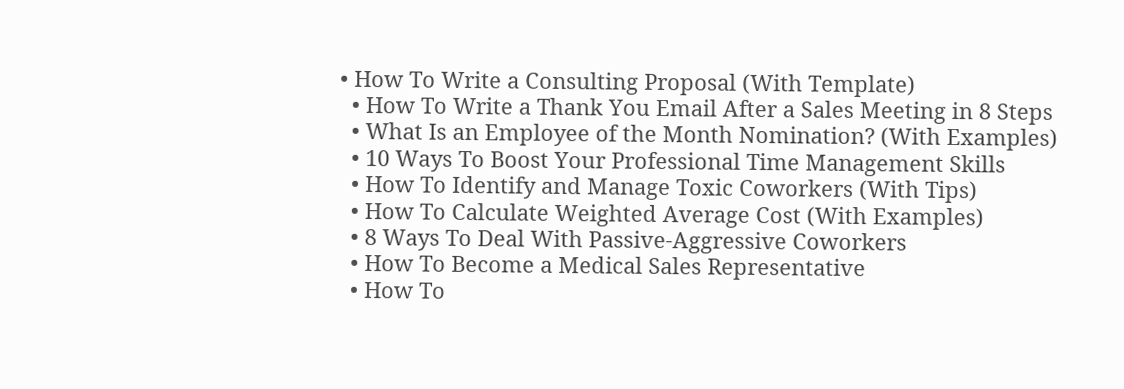• How To Write a Consulting Proposal (With Template)
  • How To Write a Thank You Email After a Sales Meeting in 8 Steps
  • What Is an Employee of the Month Nomination? (With Examples)
  • 10 Ways To Boost Your Professional Time Management Skills
  • How To Identify and Manage Toxic Coworkers (With Tips)
  • How To Calculate Weighted Average Cost (With Examples)
  • 8 Ways To Deal With Passive-Aggressive Coworkers
  • How To Become a Medical Sales Representative
  • How To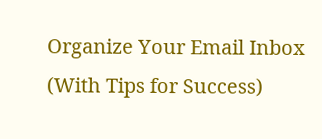Organize Your Email Inbox (With Tips for Success)